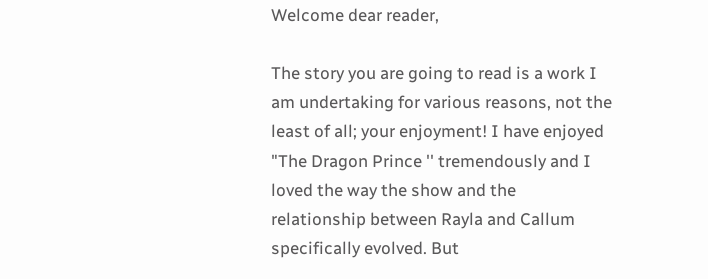Welcome dear reader,

The story you are going to read is a work I am undertaking for various reasons, not the least of all; your enjoyment! I have enjoyed "The Dragon Prince '' tremendously and I loved the way the show and the relationship between Rayla and Callum specifically evolved. But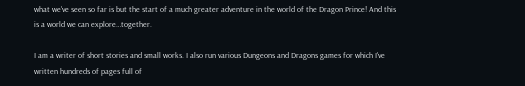what we've seen so far is but the start of a much greater adventure in the world of the Dragon Prince! And this is a world we can explore…together.

I am a writer of short stories and small works. I also run various Dungeons and Dragons games for which I've written hundreds of pages full of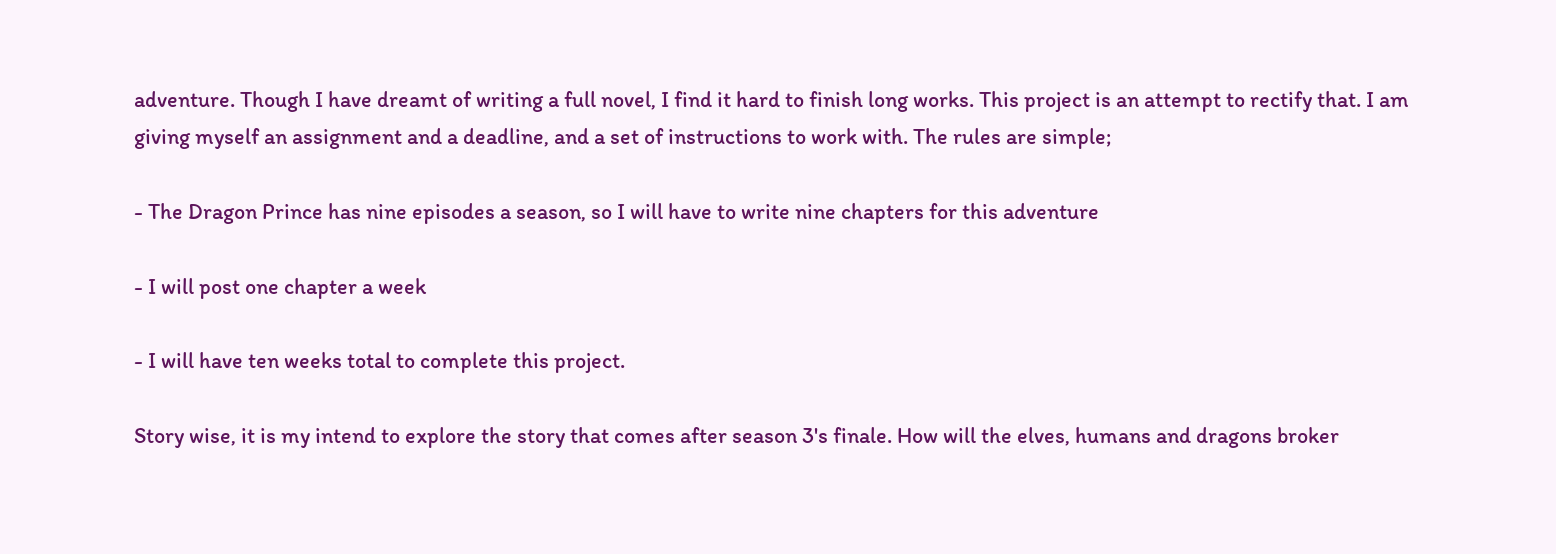adventure. Though I have dreamt of writing a full novel, I find it hard to finish long works. This project is an attempt to rectify that. I am giving myself an assignment and a deadline, and a set of instructions to work with. The rules are simple;

- The Dragon Prince has nine episodes a season, so I will have to write nine chapters for this adventure

- I will post one chapter a week

- I will have ten weeks total to complete this project.

Story wise, it is my intend to explore the story that comes after season 3's finale. How will the elves, humans and dragons broker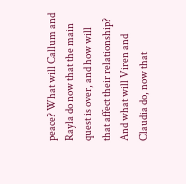peace? What will Callum and Rayla do now that the main quest is over, and how will that affect their relationship? And what will Viren and Claudia do, now that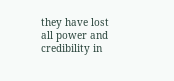they have lost all power and credibility in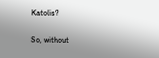Katolis?

So, without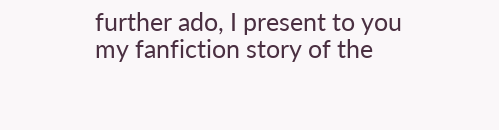further ado, I present to you my fanfiction story of the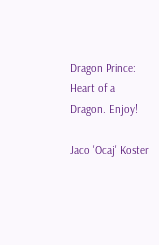Dragon Prince: Heart of a Dragon. Enjoy!

Jaco 'Ocaj' Koster